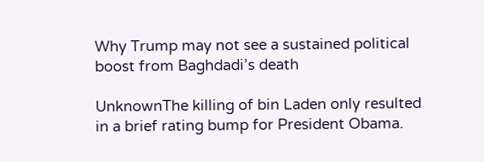Why Trump may not see a sustained political boost from Baghdadi’s death

UnknownThe killing of bin Laden only resulted in a brief rating bump for President Obama.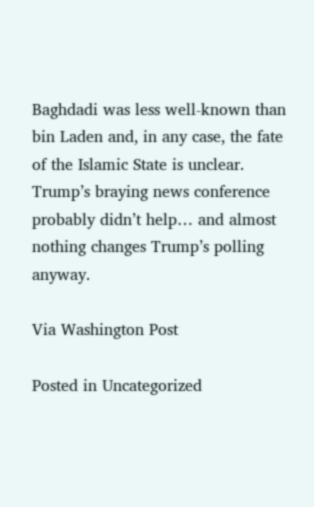Baghdadi was less well-known than bin Laden and, in any case, the fate of the Islamic State is unclear. Trump’s braying news conference probably didn’t help… and almost nothing changes Trump’s polling anyway.

Via Washington Post

Posted in Uncategorized